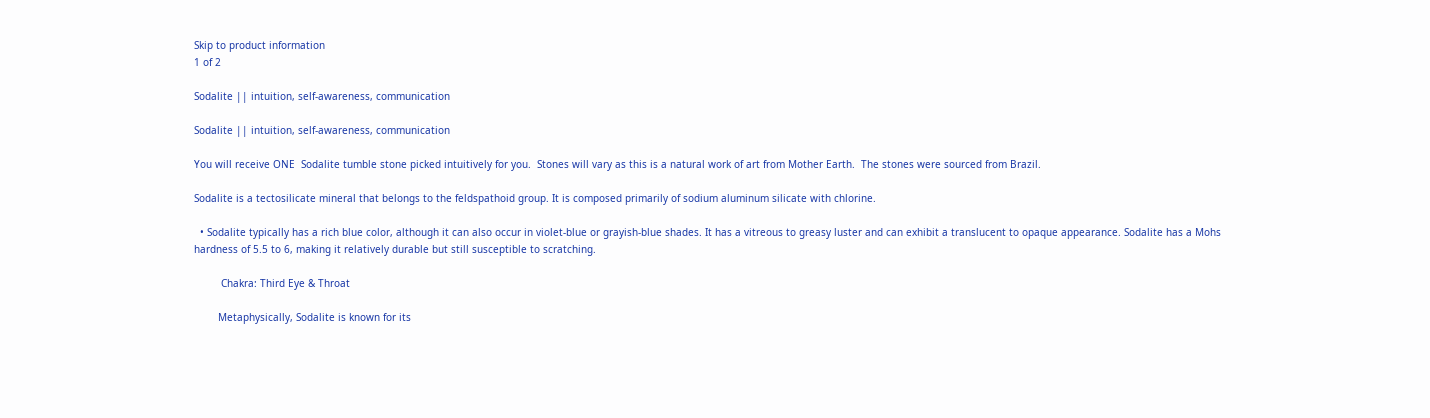Skip to product information
1 of 2

Sodalite || intuition, self-awareness, communication

Sodalite || intuition, self-awareness, communication

You will receive ONE  Sodalite tumble stone picked intuitively for you.  Stones will vary as this is a natural work of art from Mother Earth.  The stones were sourced from Brazil.

Sodalite is a tectosilicate mineral that belongs to the feldspathoid group. It is composed primarily of sodium aluminum silicate with chlorine.

  • Sodalite typically has a rich blue color, although it can also occur in violet-blue or grayish-blue shades. It has a vitreous to greasy luster and can exhibit a translucent to opaque appearance. Sodalite has a Mohs hardness of 5.5 to 6, making it relatively durable but still susceptible to scratching.

         Chakra: Third Eye & Throat

        Metaphysically, Sodalite is known for its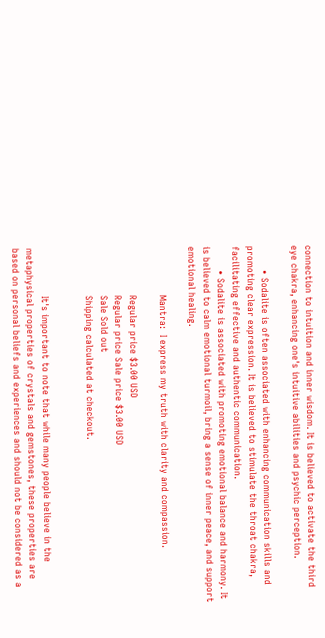connection to intuition and inner wisdom. It is believed to activate the third eye chakra, enhancing one's intuitive abilities and psychic perception.

        • Sodalite is often associated with enhancing communication skills and promoting clear expression. It is believed to stimulate the throat chakra, facilitating effective and authentic communication.
        • Sodalite is associated with promoting emotional balance and harmony. It is believed to calm emotional turmoil, bring a sense of inner peace, and support emotional healing.

                Mantra:  I express my truth with clarity and compassion.

                Regular price $3.00 USD
                Regular price Sale price $3.00 USD
                Sale Sold out
                Shipping calculated at checkout.


                It's important to note that while many people believe in the metaphysical properties of crystals and gemstones, these properties are based on personal beliefs and experiences and should not be considered as a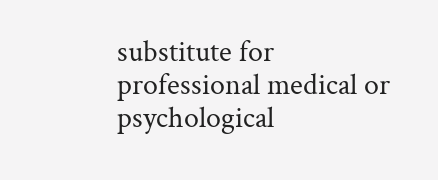substitute for professional medical or psychological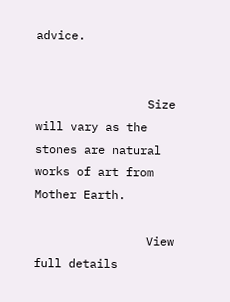advice.


                Size will vary as the stones are natural works of art from Mother Earth.

                View full details